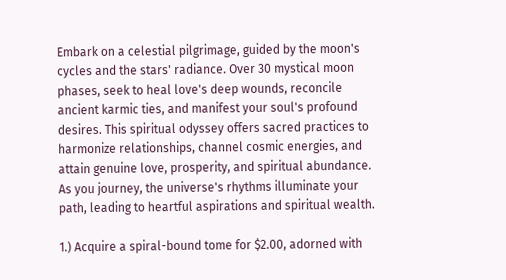Embark on a celestial pilgrimage, guided by the moon's cycles and the stars' radiance. Over 30 mystical moon phases, seek to heal love's deep wounds, reconcile ancient karmic ties, and manifest your soul's profound desires. This spiritual odyssey offers sacred practices to harmonize relationships, channel cosmic energies, and attain genuine love, prosperity, and spiritual abundance. As you journey, the universe's rhythms illuminate your path, leading to heartful aspirations and spiritual wealth.

1.) Acquire a spiral-bound tome for $2.00, adorned with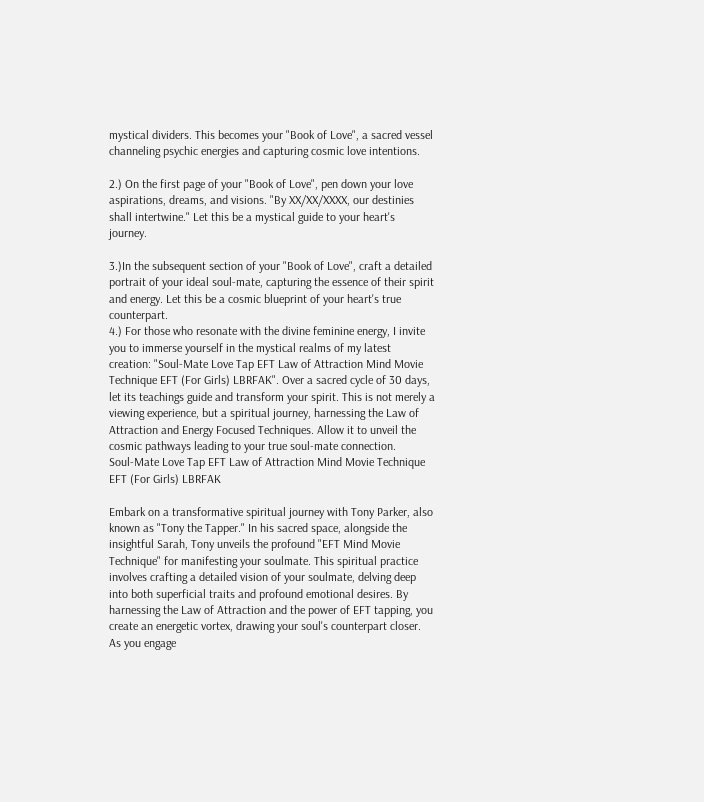mystical dividers. This becomes your "Book of Love", a sacred vessel channeling psychic energies and capturing cosmic love intentions.

2.) On the first page of your "Book of Love", pen down your love aspirations, dreams, and visions. "By XX/XX/XXXX, our destinies shall intertwine." Let this be a mystical guide to your heart's journey.

3.)In the subsequent section of your "Book of Love", craft a detailed portrait of your ideal soul-mate, capturing the essence of their spirit and energy. Let this be a cosmic blueprint of your heart's true counterpart.
4.) For those who resonate with the divine feminine energy, I invite you to immerse yourself in the mystical realms of my latest creation: "Soul-Mate Love Tap EFT Law of Attraction Mind Movie Technique EFT (For Girls) LBRFAK". Over a sacred cycle of 30 days, let its teachings guide and transform your spirit. This is not merely a viewing experience, but a spiritual journey, harnessing the Law of Attraction and Energy Focused Techniques. Allow it to unveil the cosmic pathways leading to your true soul-mate connection.
Soul-Mate Love Tap EFT Law of Attraction Mind Movie Technique EFT (For Girls) LBRFAK

Embark on a transformative spiritual journey with Tony Parker, also known as "Tony the Tapper." In his sacred space, alongside the insightful Sarah, Tony unveils the profound "EFT Mind Movie Technique" for manifesting your soulmate. This spiritual practice involves crafting a detailed vision of your soulmate, delving deep into both superficial traits and profound emotional desires. By harnessing the Law of Attraction and the power of EFT tapping, you create an energetic vortex, drawing your soul's counterpart closer. As you engage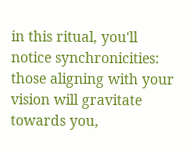in this ritual, you'll notice synchronicities: those aligning with your vision will gravitate towards you,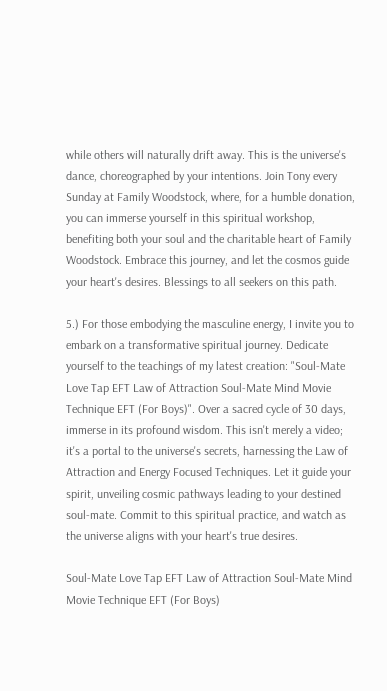while others will naturally drift away. This is the universe's dance, choreographed by your intentions. Join Tony every Sunday at Family Woodstock, where, for a humble donation, you can immerse yourself in this spiritual workshop, benefiting both your soul and the charitable heart of Family Woodstock. Embrace this journey, and let the cosmos guide your heart's desires. Blessings to all seekers on this path.

5.) For those embodying the masculine energy, I invite you to embark on a transformative spiritual journey. Dedicate yourself to the teachings of my latest creation: "Soul-Mate Love Tap EFT Law of Attraction Soul-Mate Mind Movie Technique EFT (For Boys)". Over a sacred cycle of 30 days, immerse in its profound wisdom. This isn't merely a video; it's a portal to the universe's secrets, harnessing the Law of Attraction and Energy Focused Techniques. Let it guide your spirit, unveiling cosmic pathways leading to your destined soul-mate. Commit to this spiritual practice, and watch as the universe aligns with your heart's true desires.

Soul-Mate Love Tap EFT Law of Attraction Soul-Mate Mind Movie Technique EFT (For Boys)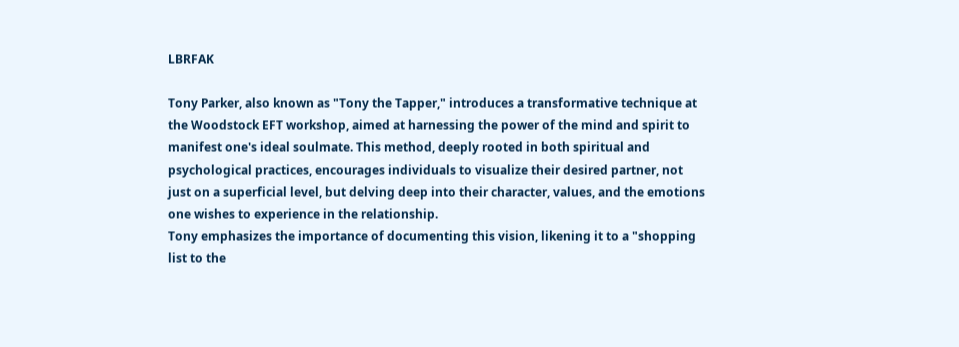LBRFAK

Tony Parker, also known as "Tony the Tapper," introduces a transformative technique at the Woodstock EFT workshop, aimed at harnessing the power of the mind and spirit to manifest one's ideal soulmate. This method, deeply rooted in both spiritual and psychological practices, encourages individuals to visualize their desired partner, not just on a superficial level, but delving deep into their character, values, and the emotions one wishes to experience in the relationship.
Tony emphasizes the importance of documenting this vision, likening it to a "shopping list to the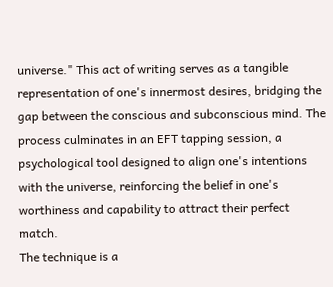universe." This act of writing serves as a tangible representation of one's innermost desires, bridging the gap between the conscious and subconscious mind. The process culminates in an EFT tapping session, a psychological tool designed to align one's intentions with the universe, reinforcing the belief in one's worthiness and capability to attract their perfect match.
The technique is a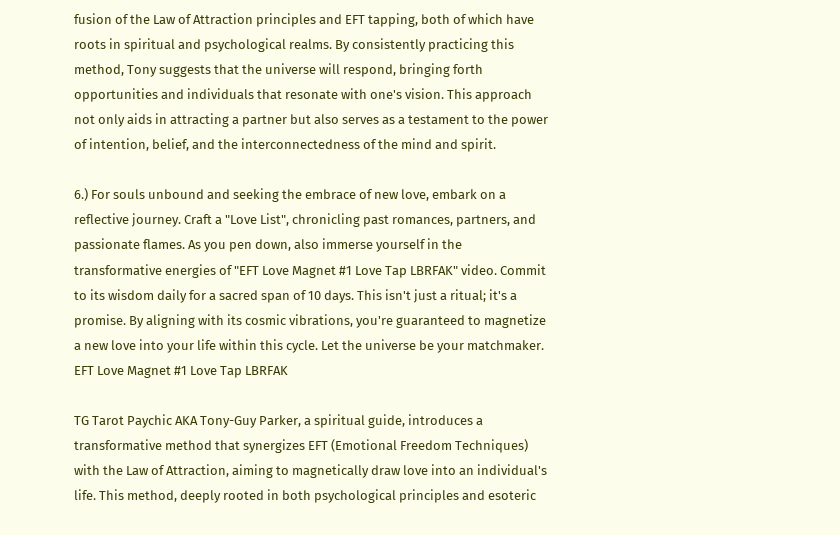fusion of the Law of Attraction principles and EFT tapping, both of which have roots in spiritual and psychological realms. By consistently practicing this method, Tony suggests that the universe will respond, bringing forth opportunities and individuals that resonate with one's vision. This approach not only aids in attracting a partner but also serves as a testament to the power of intention, belief, and the interconnectedness of the mind and spirit.

6.) For souls unbound and seeking the embrace of new love, embark on a reflective journey. Craft a "Love List", chronicling past romances, partners, and passionate flames. As you pen down, also immerse yourself in the transformative energies of "EFT Love Magnet #1 Love Tap LBRFAK" video. Commit to its wisdom daily for a sacred span of 10 days. This isn't just a ritual; it's a promise. By aligning with its cosmic vibrations, you're guaranteed to magnetize a new love into your life within this cycle. Let the universe be your matchmaker.
EFT Love Magnet #1 Love Tap LBRFAK

TG Tarot Paychic AKA Tony-Guy Parker, a spiritual guide, introduces a transformative method that synergizes EFT (Emotional Freedom Techniques) with the Law of Attraction, aiming to magnetically draw love into an individual's life. This method, deeply rooted in both psychological principles and esoteric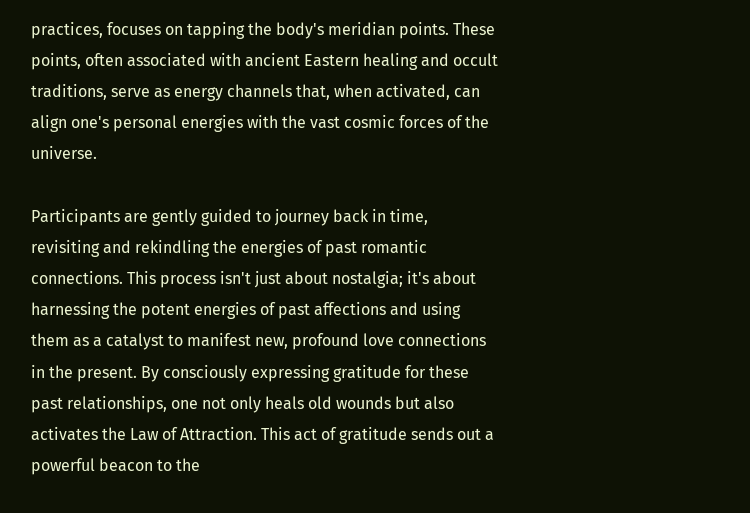practices, focuses on tapping the body's meridian points. These points, often associated with ancient Eastern healing and occult traditions, serve as energy channels that, when activated, can align one's personal energies with the vast cosmic forces of the universe.

Participants are gently guided to journey back in time, revisiting and rekindling the energies of past romantic connections. This process isn't just about nostalgia; it's about harnessing the potent energies of past affections and using them as a catalyst to manifest new, profound love connections in the present. By consciously expressing gratitude for these past relationships, one not only heals old wounds but also activates the Law of Attraction. This act of gratitude sends out a powerful beacon to the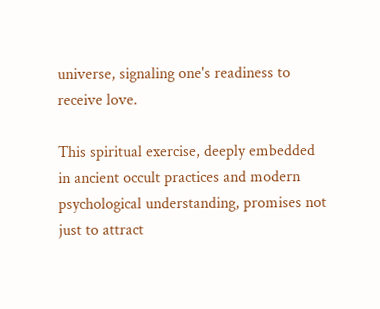universe, signaling one's readiness to receive love.

This spiritual exercise, deeply embedded in ancient occult practices and modern psychological understanding, promises not just to attract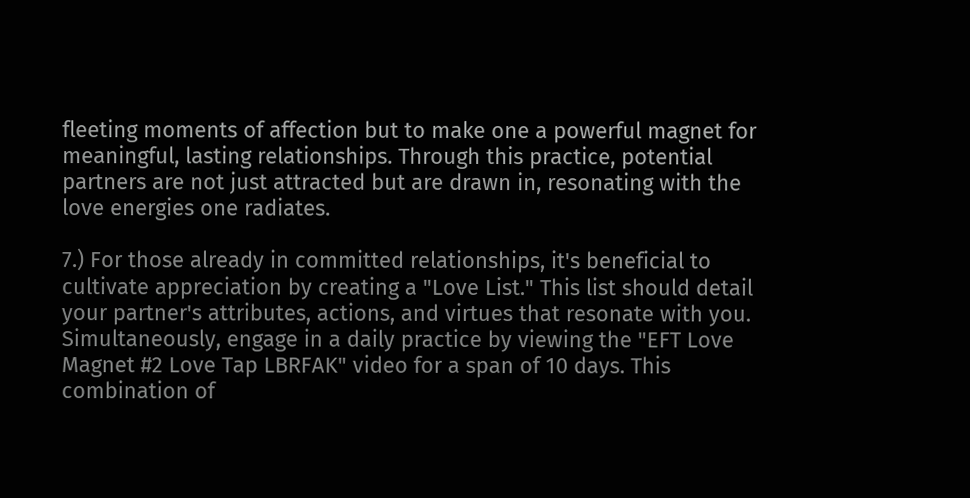fleeting moments of affection but to make one a powerful magnet for meaningful, lasting relationships. Through this practice, potential partners are not just attracted but are drawn in, resonating with the love energies one radiates.

7.) For those already in committed relationships, it's beneficial to cultivate appreciation by creating a "Love List." This list should detail your partner's attributes, actions, and virtues that resonate with you. Simultaneously, engage in a daily practice by viewing the "EFT Love Magnet #2 Love Tap LBRFAK" video for a span of 10 days. This combination of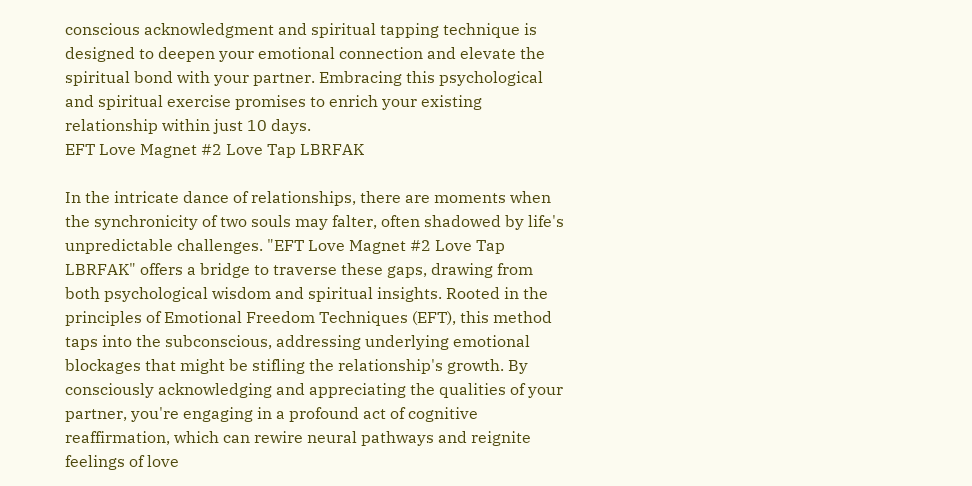conscious acknowledgment and spiritual tapping technique is designed to deepen your emotional connection and elevate the spiritual bond with your partner. Embracing this psychological and spiritual exercise promises to enrich your existing relationship within just 10 days.
EFT Love Magnet #2 Love Tap LBRFAK

In the intricate dance of relationships, there are moments when the synchronicity of two souls may falter, often shadowed by life's unpredictable challenges. "EFT Love Magnet #2 Love Tap LBRFAK" offers a bridge to traverse these gaps, drawing from both psychological wisdom and spiritual insights. Rooted in the principles of Emotional Freedom Techniques (EFT), this method taps into the subconscious, addressing underlying emotional blockages that might be stifling the relationship's growth. By consciously acknowledging and appreciating the qualities of your partner, you're engaging in a profound act of cognitive reaffirmation, which can rewire neural pathways and reignite feelings of love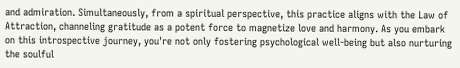and admiration. Simultaneously, from a spiritual perspective, this practice aligns with the Law of Attraction, channeling gratitude as a potent force to magnetize love and harmony. As you embark on this introspective journey, you're not only fostering psychological well-being but also nurturing the soulful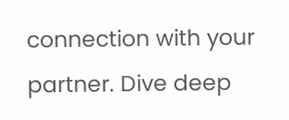connection with your partner. Dive deep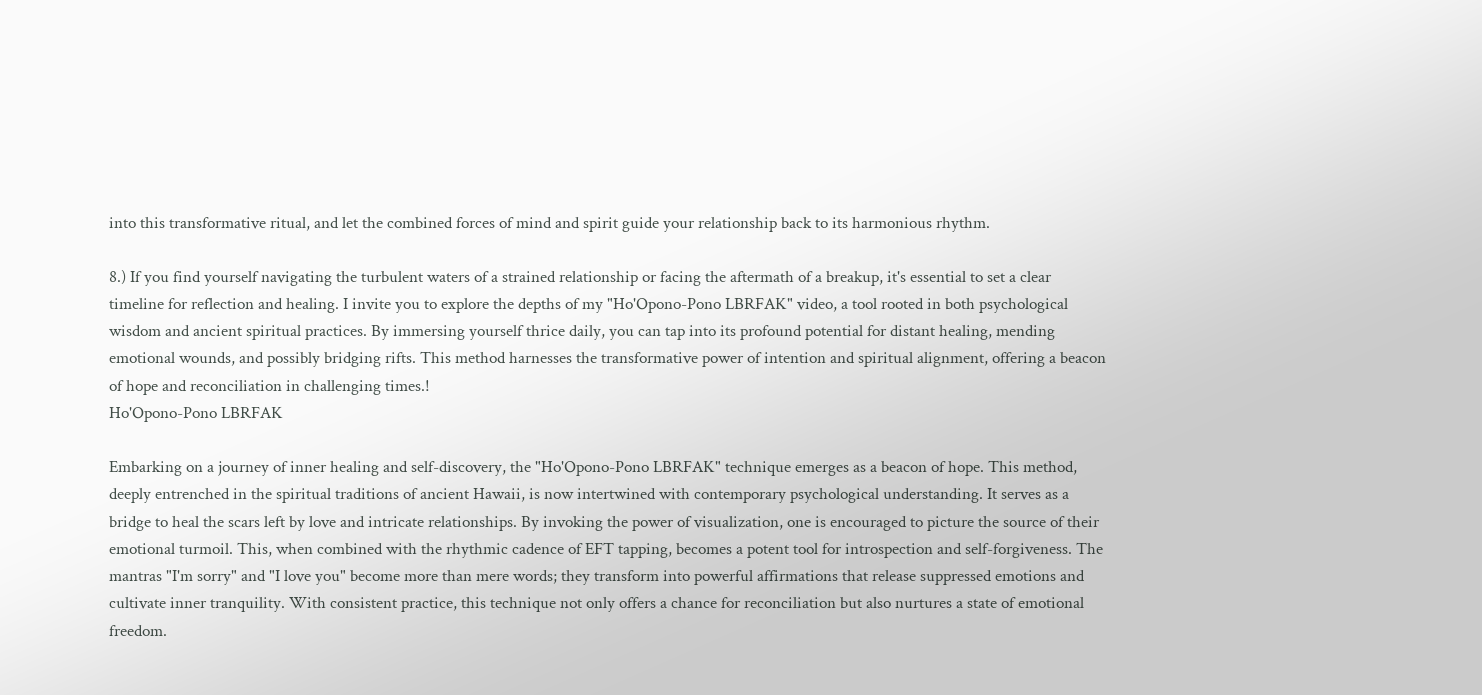into this transformative ritual, and let the combined forces of mind and spirit guide your relationship back to its harmonious rhythm.

8.) If you find yourself navigating the turbulent waters of a strained relationship or facing the aftermath of a breakup, it's essential to set a clear timeline for reflection and healing. I invite you to explore the depths of my "Ho'Opono-Pono LBRFAK" video, a tool rooted in both psychological wisdom and ancient spiritual practices. By immersing yourself thrice daily, you can tap into its profound potential for distant healing, mending emotional wounds, and possibly bridging rifts. This method harnesses the transformative power of intention and spiritual alignment, offering a beacon of hope and reconciliation in challenging times.!
Ho'Opono-Pono LBRFAK

Embarking on a journey of inner healing and self-discovery, the "Ho'Opono-Pono LBRFAK" technique emerges as a beacon of hope. This method, deeply entrenched in the spiritual traditions of ancient Hawaii, is now intertwined with contemporary psychological understanding. It serves as a bridge to heal the scars left by love and intricate relationships. By invoking the power of visualization, one is encouraged to picture the source of their emotional turmoil. This, when combined with the rhythmic cadence of EFT tapping, becomes a potent tool for introspection and self-forgiveness. The mantras "I'm sorry" and "I love you" become more than mere words; they transform into powerful affirmations that release suppressed emotions and cultivate inner tranquility. With consistent practice, this technique not only offers a chance for reconciliation but also nurtures a state of emotional freedom.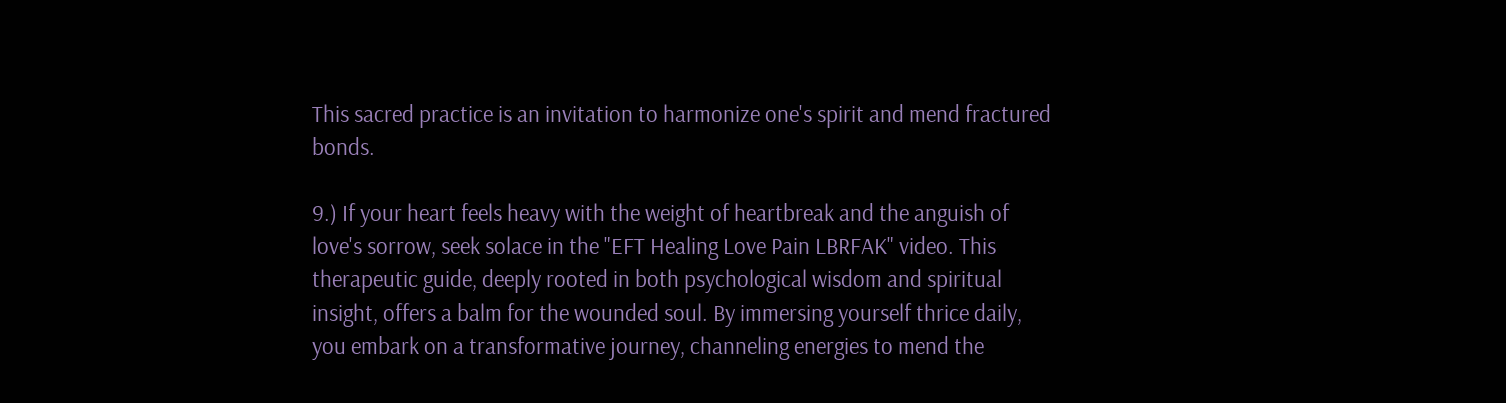This sacred practice is an invitation to harmonize one's spirit and mend fractured bonds.

9.) If your heart feels heavy with the weight of heartbreak and the anguish of love's sorrow, seek solace in the "EFT Healing Love Pain LBRFAK" video. This therapeutic guide, deeply rooted in both psychological wisdom and spiritual insight, offers a balm for the wounded soul. By immersing yourself thrice daily, you embark on a transformative journey, channeling energies to mend the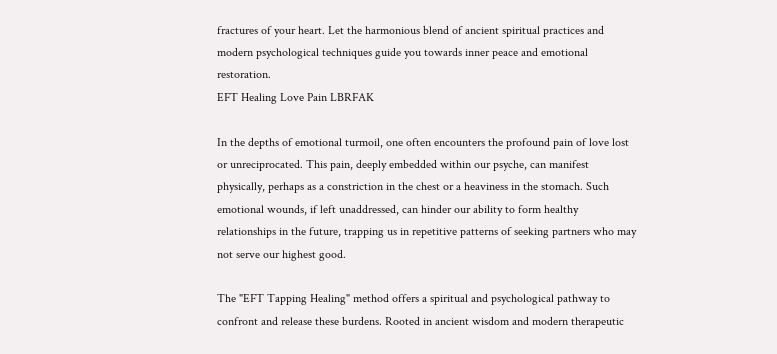fractures of your heart. Let the harmonious blend of ancient spiritual practices and modern psychological techniques guide you towards inner peace and emotional restoration.
EFT Healing Love Pain LBRFAK

In the depths of emotional turmoil, one often encounters the profound pain of love lost or unreciprocated. This pain, deeply embedded within our psyche, can manifest physically, perhaps as a constriction in the chest or a heaviness in the stomach. Such emotional wounds, if left unaddressed, can hinder our ability to form healthy relationships in the future, trapping us in repetitive patterns of seeking partners who may not serve our highest good.

The "EFT Tapping Healing" method offers a spiritual and psychological pathway to confront and release these burdens. Rooted in ancient wisdom and modern therapeutic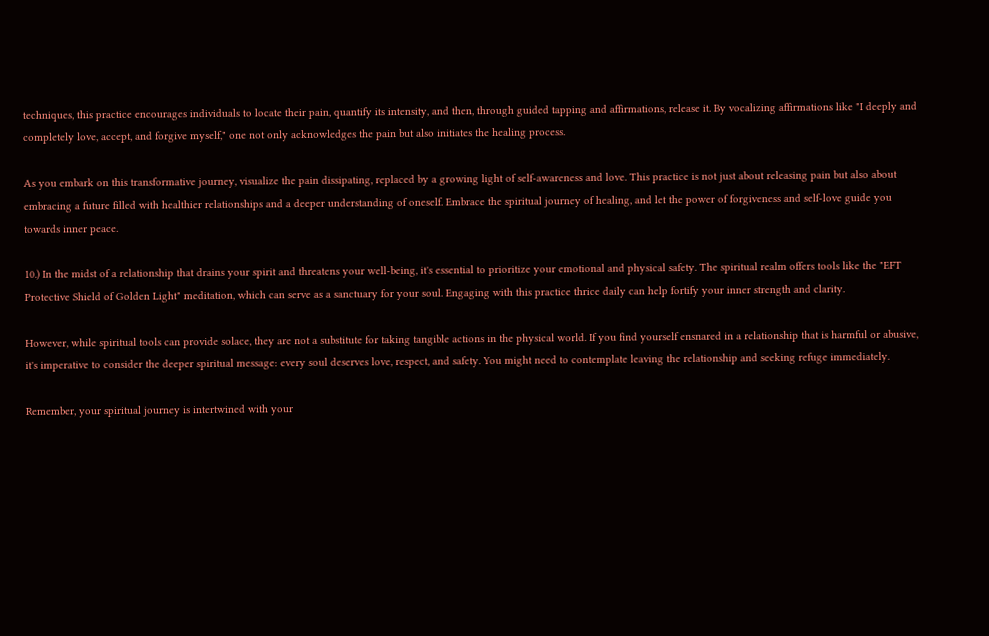techniques, this practice encourages individuals to locate their pain, quantify its intensity, and then, through guided tapping and affirmations, release it. By vocalizing affirmations like "I deeply and completely love, accept, and forgive myself," one not only acknowledges the pain but also initiates the healing process.

As you embark on this transformative journey, visualize the pain dissipating, replaced by a growing light of self-awareness and love. This practice is not just about releasing pain but also about embracing a future filled with healthier relationships and a deeper understanding of oneself. Embrace the spiritual journey of healing, and let the power of forgiveness and self-love guide you towards inner peace.

10.) In the midst of a relationship that drains your spirit and threatens your well-being, it's essential to prioritize your emotional and physical safety. The spiritual realm offers tools like the "EFT Protective Shield of Golden Light" meditation, which can serve as a sanctuary for your soul. Engaging with this practice thrice daily can help fortify your inner strength and clarity.

However, while spiritual tools can provide solace, they are not a substitute for taking tangible actions in the physical world. If you find yourself ensnared in a relationship that is harmful or abusive, it's imperative to consider the deeper spiritual message: every soul deserves love, respect, and safety. You might need to contemplate leaving the relationship and seeking refuge immediately.

Remember, your spiritual journey is intertwined with your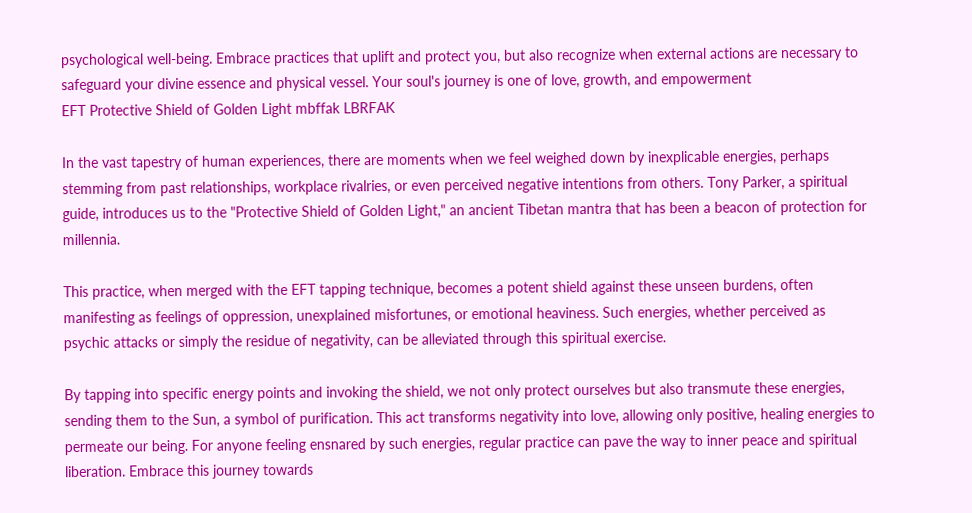psychological well-being. Embrace practices that uplift and protect you, but also recognize when external actions are necessary to safeguard your divine essence and physical vessel. Your soul's journey is one of love, growth, and empowerment
EFT Protective Shield of Golden Light mbffak LBRFAK

In the vast tapestry of human experiences, there are moments when we feel weighed down by inexplicable energies, perhaps stemming from past relationships, workplace rivalries, or even perceived negative intentions from others. Tony Parker, a spiritual guide, introduces us to the "Protective Shield of Golden Light," an ancient Tibetan mantra that has been a beacon of protection for millennia.

This practice, when merged with the EFT tapping technique, becomes a potent shield against these unseen burdens, often manifesting as feelings of oppression, unexplained misfortunes, or emotional heaviness. Such energies, whether perceived as psychic attacks or simply the residue of negativity, can be alleviated through this spiritual exercise.

By tapping into specific energy points and invoking the shield, we not only protect ourselves but also transmute these energies, sending them to the Sun, a symbol of purification. This act transforms negativity into love, allowing only positive, healing energies to permeate our being. For anyone feeling ensnared by such energies, regular practice can pave the way to inner peace and spiritual liberation. Embrace this journey towards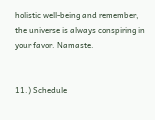holistic well-being and remember, the universe is always conspiring in your favor. Namaste.


11.) Schedule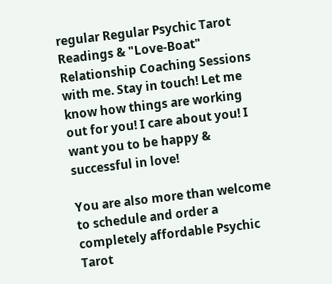regular Regular Psychic Tarot Readings & "Love-Boat" Relationship Coaching Sessions with me. Stay in touch! Let me know how things are working out for you! I care about you! I want you to be happy & successful in love!

You are also more than welcome to schedule and order a completely affordable Psychic Tarot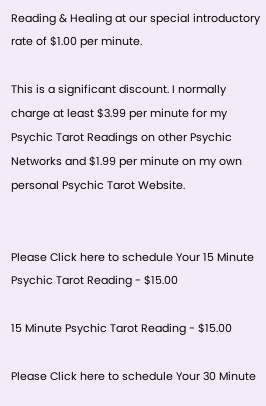Reading & Healing at our special introductory rate of $1.00 per minute.

This is a significant discount. I normally charge at least $3.99 per minute for my Psychic Tarot Readings on other Psychic Networks and $1.99 per minute on my own personal Psychic Tarot Website.


Please Click here to schedule Your 15 Minute Psychic Tarot Reading - $15.00

15 Minute Psychic Tarot Reading - $15.00

Please Click here to schedule Your 30 Minute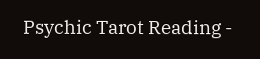Psychic Tarot Reading -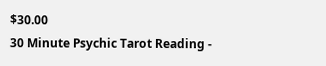$30.00
30 Minute Psychic Tarot Reading -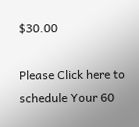$30.00

Please Click here to schedule Your 60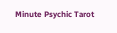Minute Psychic Tarot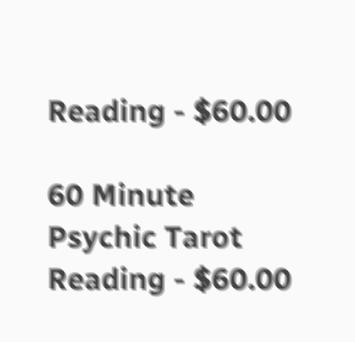Reading - $60.00

60 Minute Psychic Tarot Reading - $60.00